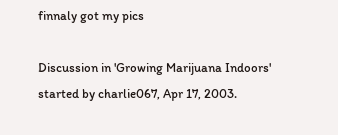finnaly got my pics

Discussion in 'Growing Marijuana Indoors' started by charlie067, Apr 17, 2003.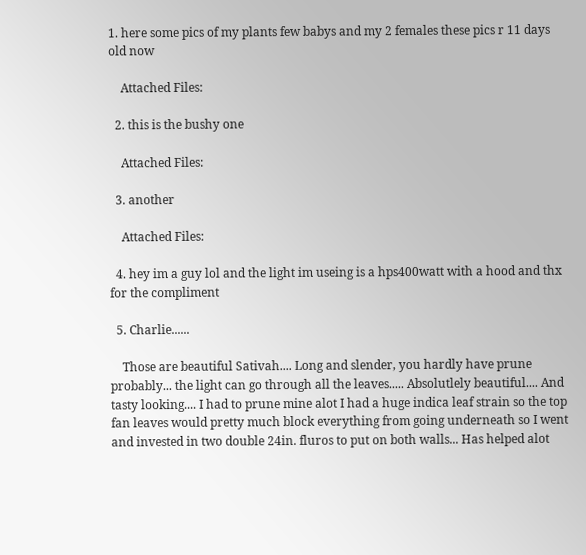1. here some pics of my plants few babys and my 2 females these pics r 11 days old now

    Attached Files:

  2. this is the bushy one

    Attached Files:

  3. another

    Attached Files:

  4. hey im a guy lol and the light im useing is a hps400watt with a hood and thx for the compliment

  5. Charlie......

    Those are beautiful Sativah.... Long and slender, you hardly have prune probably... the light can go through all the leaves..... Absolutlely beautiful.... And tasty looking.... I had to prune mine alot I had a huge indica leaf strain so the top fan leaves would pretty much block everything from going underneath so I went and invested in two double 24in. fluros to put on both walls... Has helped alot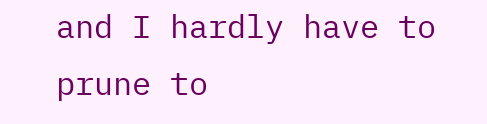and I hardly have to prune to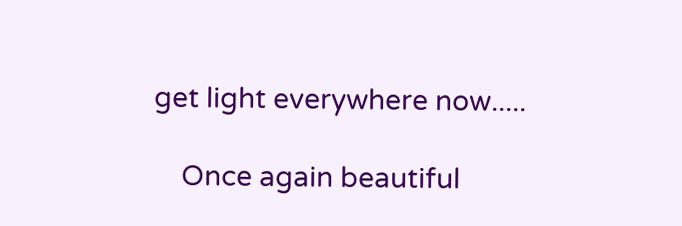get light everywhere now.....

    Once again beautiful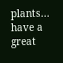plants... have a great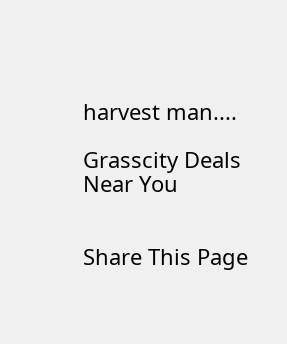harvest man....

Grasscity Deals Near You


Share This Page